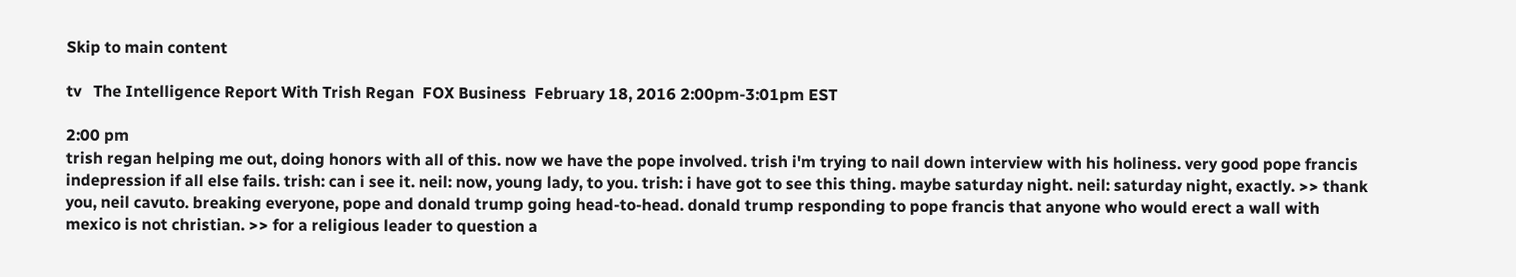Skip to main content

tv   The Intelligence Report With Trish Regan  FOX Business  February 18, 2016 2:00pm-3:01pm EST

2:00 pm
trish regan helping me out, doing honors with all of this. now we have the pope involved. trish i'm trying to nail down interview with his holiness. very good pope francis indepression if all else fails. trish: can i see it. neil: now, young lady, to you. trish: i have got to see this thing. maybe saturday night. neil: saturday night, exactly. >> thank you, neil cavuto. breaking everyone, pope and donald trump going head-to-head. donald trump responding to pope francis that anyone who would erect a wall with mexico is not christian. >> for a religious leader to question a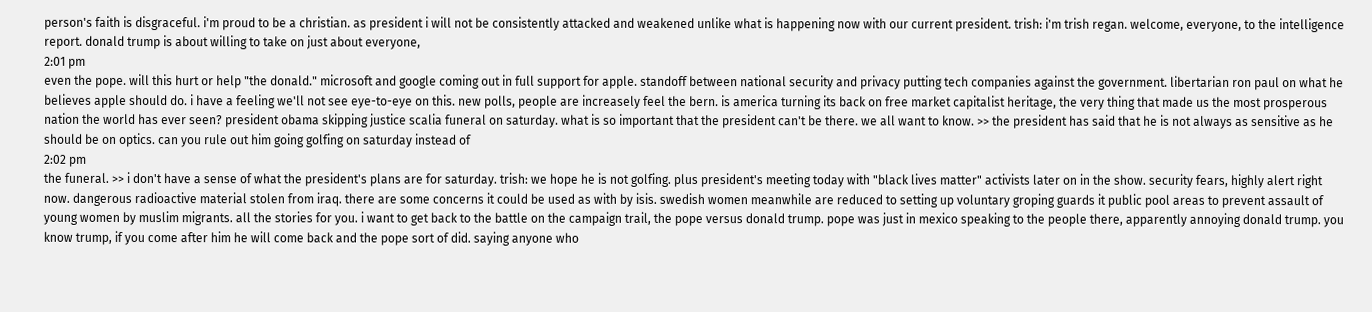person's faith is disgraceful. i'm proud to be a christian. as president i will not be consistently attacked and weakened unlike what is happening now with our current president. trish: i'm trish regan. welcome, everyone, to the intelligence report. donald trump is about willing to take on just about everyone,
2:01 pm
even the pope. will this hurt or help "the donald." microsoft and google coming out in full support for apple. standoff between national security and privacy putting tech companies against the government. libertarian ron paul on what he believes apple should do. i have a feeling we'll not see eye-to-eye on this. new polls, people are increasely feel the bern. is america turning its back on free market capitalist heritage, the very thing that made us the most prosperous nation the world has ever seen? president obama skipping justice scalia funeral on saturday. what is so important that the president can't be there. we all want to know. >> the president has said that he is not always as sensitive as he should be on optics. can you rule out him going golfing on saturday instead of
2:02 pm
the funeral. >> i don't have a sense of what the president's plans are for saturday. trish: we hope he is not golfing. plus president's meeting today with "black lives matter" activists later on in the show. security fears, highly alert right now. dangerous radioactive material stolen from iraq. there are some concerns it could be used as with by isis. swedish women meanwhile are reduced to setting up voluntary groping guards it public pool areas to prevent assault of young women by muslim migrants. all the stories for you. i want to get back to the battle on the campaign trail, the pope versus donald trump. pope was just in mexico speaking to the people there, apparently annoying donald trump. you know trump, if you come after him he will come back and the pope sort of did. saying anyone who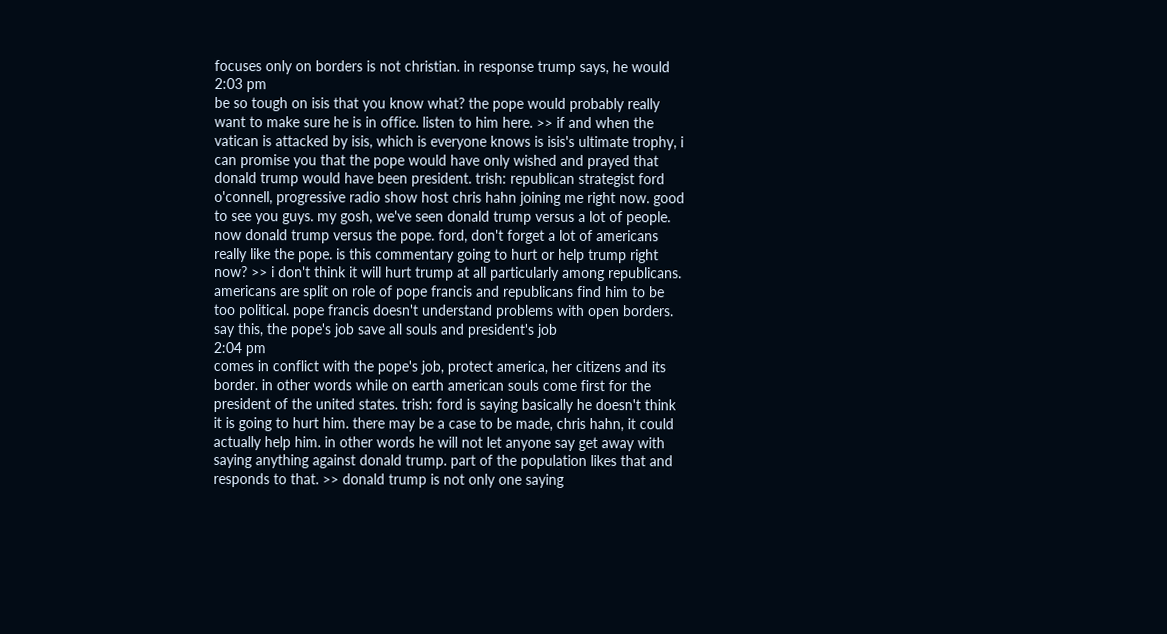focuses only on borders is not christian. in response trump says, he would
2:03 pm
be so tough on isis that you know what? the pope would probably really want to make sure he is in office. listen to him here. >> if and when the vatican is attacked by isis, which is everyone knows is isis's ultimate trophy, i can promise you that the pope would have only wished and prayed that donald trump would have been president. trish: republican strategist ford o'connell, progressive radio show host chris hahn joining me right now. good to see you guys. my gosh, we've seen donald trump versus a lot of people. now donald trump versus the pope. ford, don't forget a lot of americans really like the pope. is this commentary going to hurt or help trump right now? >> i don't think it will hurt trump at all particularly among republicans. americans are split on role of pope francis and republicans find him to be too political. pope francis doesn't understand problems with open borders. say this, the pope's job save all souls and president's job
2:04 pm
comes in conflict with the pope's job, protect america, her citizens and its border. in other words while on earth american souls come first for the president of the united states. trish: ford is saying basically he doesn't think it is going to hurt him. there may be a case to be made, chris hahn, it could actually help him. in other words he will not let anyone say get away with saying anything against donald trump. part of the population likes that and responds to that. >> donald trump is not only one saying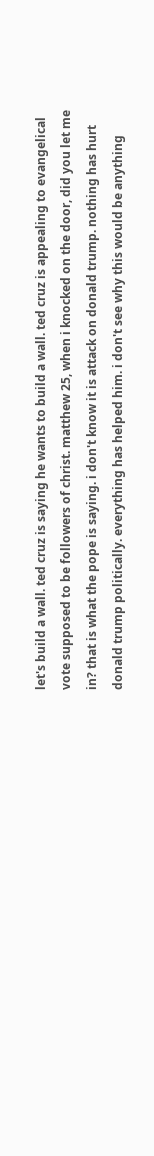let's build a wall. ted cruz is saying he wants to build a wall. ted cruz is appealing to evangelical vote supposed to be followers of christ. matthew 25, when i knocked on the door, did you let me in? that is what the pope is saying. i don't know it is attack on donald trump. nothing has hurt donald trump politically. everything has helped him. i don't see why this would be anything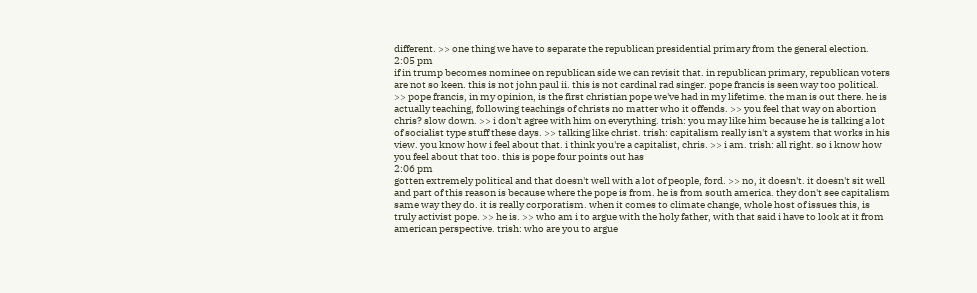different. >> one thing we have to separate the republican presidential primary from the general election.
2:05 pm
if in trump becomes nominee on republican side we can revisit that. in republican primary, republican voters are not so keen. this is not john paul ii. this is not cardinal rad singer. pope francis is seen way too political. >> pope francis, in my opinion, is the first christian pope we've had in my lifetime. the man is out there. he is actually teaching, following teachings of christs no matter who it offends. >> you feel that way on abortion chris? slow down. >> i don't agree with him on everything. trish: you may like him because he is talking a lot of socialist type stuff these days. >> talking like christ. trish: capitalism really isn't a system that works in his view. you know how i feel about that. i think you're a capitalist, chris. >> i am. trish: all right. so i know how you feel about that too. this is pope four points out has
2:06 pm
gotten extremely political and that doesn't well with a lot of people, ford. >> no, it doesn't. it doesn't sit well and part of this reason is because where the pope is from. he is from south america. they don't see capitalism same way they do. it is really corporatism. when it comes to climate change, whole host of issues this, is truly activist pope. >> he is. >> who am i to argue with the holy father, with that said i have to look at it from american perspective. trish: who are you to argue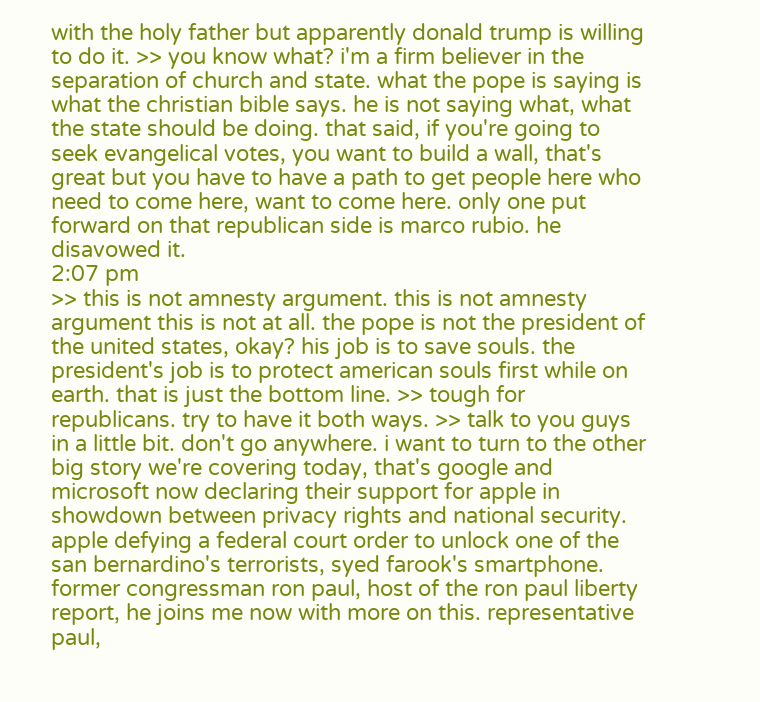with the holy father but apparently donald trump is willing to do it. >> you know what? i'm a firm believer in the separation of church and state. what the pope is saying is what the christian bible says. he is not saying what, what the state should be doing. that said, if you're going to seek evangelical votes, you want to build a wall, that's great but you have to have a path to get people here who need to come here, want to come here. only one put forward on that republican side is marco rubio. he disavowed it.
2:07 pm
>> this is not amnesty argument. this is not amnesty argument this is not at all. the pope is not the president of the united states, okay? his job is to save souls. the president's job is to protect american souls first while on earth. that is just the bottom line. >> tough for republicans. try to have it both ways. >> talk to you guys in a little bit. don't go anywhere. i want to turn to the other big story we're covering today, that's google and microsoft now declaring their support for apple in showdown between privacy rights and national security. apple defying a federal court order to unlock one of the san bernardino's terrorists, syed farook's smartphone. former congressman ron paul, host of the ron paul liberty report, he joins me now with more on this. representative paul,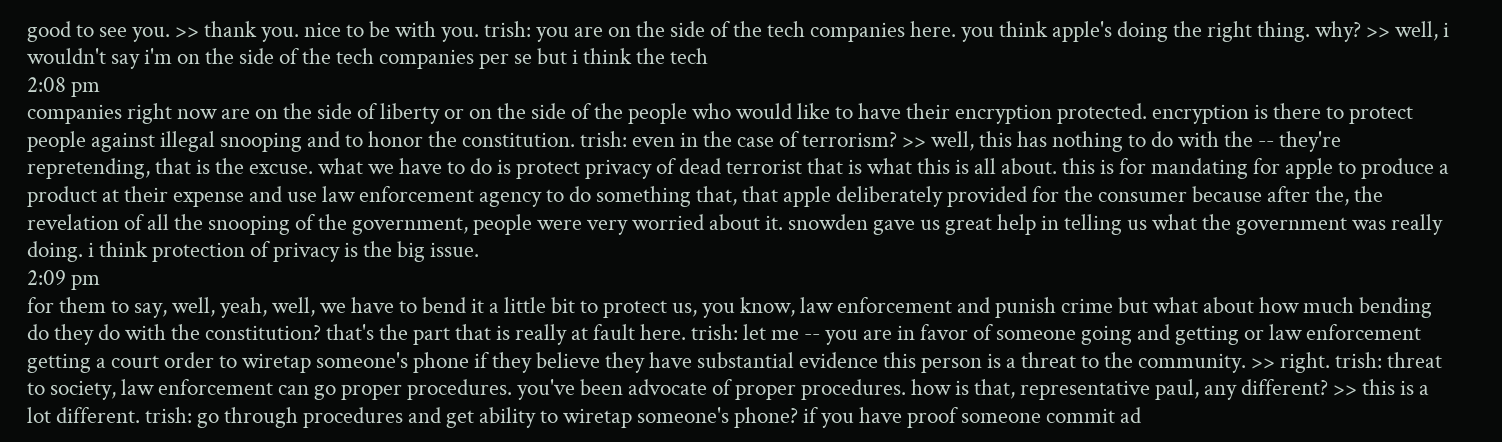good to see you. >> thank you. nice to be with you. trish: you are on the side of the tech companies here. you think apple's doing the right thing. why? >> well, i wouldn't say i'm on the side of the tech companies per se but i think the tech
2:08 pm
companies right now are on the side of liberty or on the side of the people who would like to have their encryption protected. encryption is there to protect people against illegal snooping and to honor the constitution. trish: even in the case of terrorism? >> well, this has nothing to do with the -- they're repretending, that is the excuse. what we have to do is protect privacy of dead terrorist that is what this is all about. this is for mandating for apple to produce a product at their expense and use law enforcement agency to do something that, that apple deliberately provided for the consumer because after the, the revelation of all the snooping of the government, people were very worried about it. snowden gave us great help in telling us what the government was really doing. i think protection of privacy is the big issue.
2:09 pm
for them to say, well, yeah, well, we have to bend it a little bit to protect us, you know, law enforcement and punish crime but what about how much bending do they do with the constitution? that's the part that is really at fault here. trish: let me -- you are in favor of someone going and getting or law enforcement getting a court order to wiretap someone's phone if they believe they have substantial evidence this person is a threat to the community. >> right. trish: threat to society, law enforcement can go proper procedures. you've been advocate of proper procedures. how is that, representative paul, any different? >> this is a lot different. trish: go through procedures and get ability to wiretap someone's phone? if you have proof someone commit ad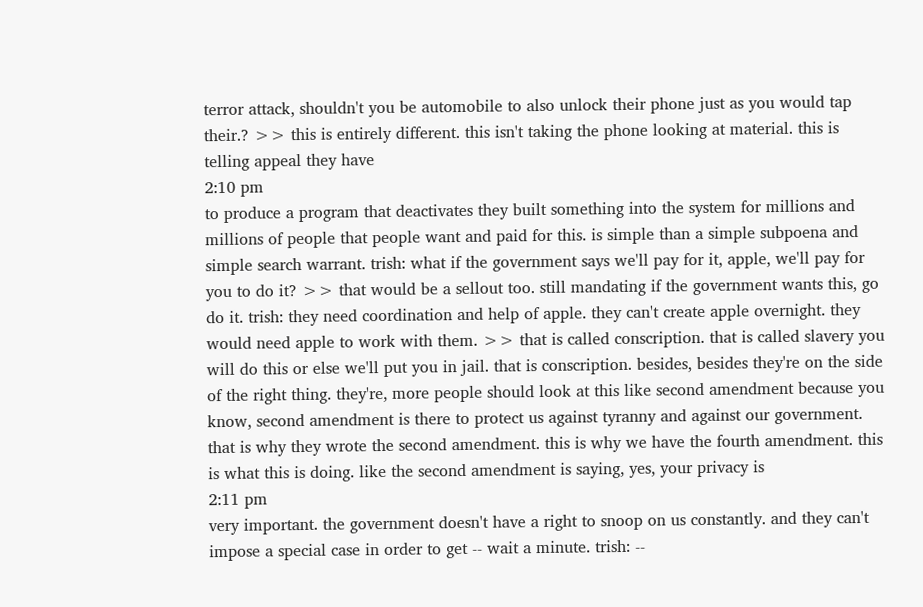terror attack, shouldn't you be automobile to also unlock their phone just as you would tap their.? >> this is entirely different. this isn't taking the phone looking at material. this is telling appeal they have
2:10 pm
to produce a program that deactivates they built something into the system for millions and millions of people that people want and paid for this. is simple than a simple subpoena and simple search warrant. trish: what if the government says we'll pay for it, apple, we'll pay for you to do it? >> that would be a sellout too. still mandating if the government wants this, go do it. trish: they need coordination and help of apple. they can't create apple overnight. they would need apple to work with them. >> that is called conscription. that is called slavery you will do this or else we'll put you in jail. that is conscription. besides, besides they're on the side of the right thing. they're, more people should look at this like second amendment because you know, second amendment is there to protect us against tyranny and against our government. that is why they wrote the second amendment. this is why we have the fourth amendment. this is what this is doing. like the second amendment is saying, yes, your privacy is
2:11 pm
very important. the government doesn't have a right to snoop on us constantly. and they can't impose a special case in order to get -- wait a minute. trish: --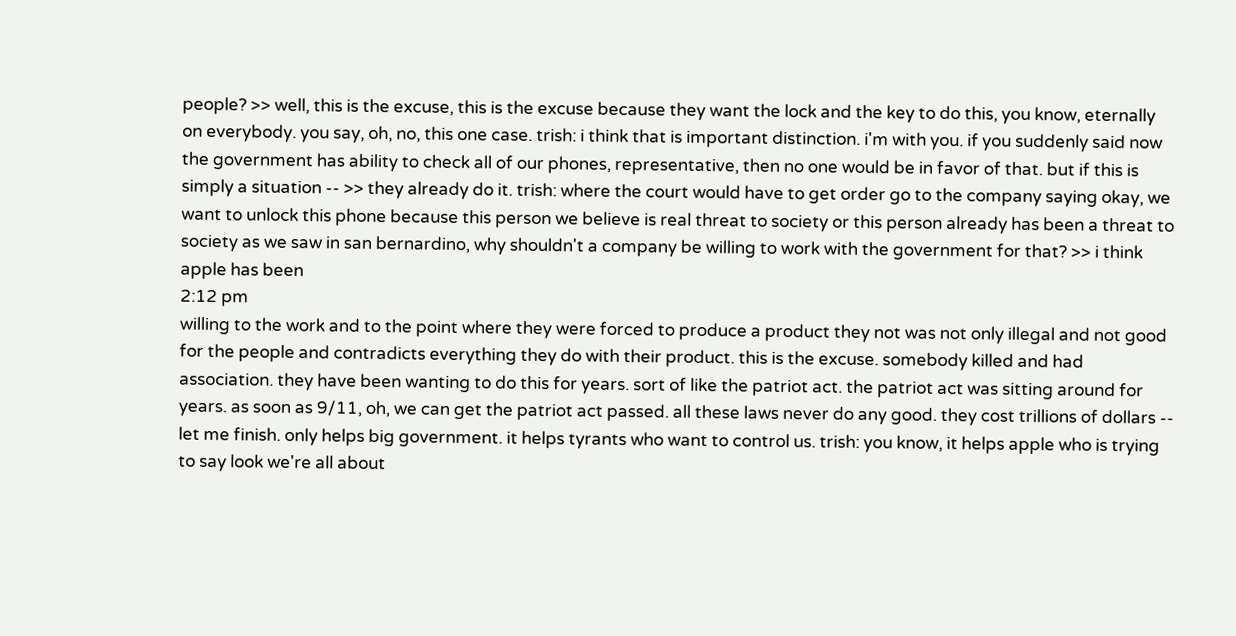people? >> well, this is the excuse, this is the excuse because they want the lock and the key to do this, you know, eternally on everybody. you say, oh, no, this one case. trish: i think that is important distinction. i'm with you. if you suddenly said now the government has ability to check all of our phones, representative, then no one would be in favor of that. but if this is simply a situation -- >> they already do it. trish: where the court would have to get order go to the company saying okay, we want to unlock this phone because this person we believe is real threat to society or this person already has been a threat to society as we saw in san bernardino, why shouldn't a company be willing to work with the government for that? >> i think apple has been
2:12 pm
willing to the work and to the point where they were forced to produce a product they not was not only illegal and not good for the people and contradicts everything they do with their product. this is the excuse. somebody killed and had association. they have been wanting to do this for years. sort of like the patriot act. the patriot act was sitting around for years. as soon as 9/11, oh, we can get the patriot act passed. all these laws never do any good. they cost trillions of dollars -- let me finish. only helps big government. it helps tyrants who want to control us. trish: you know, it helps apple who is trying to say look we're all about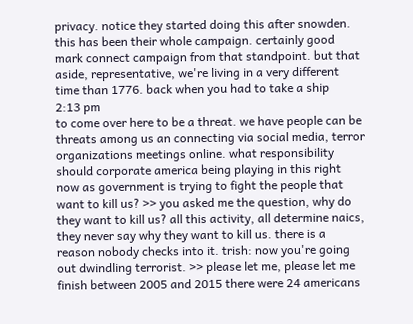privacy. notice they started doing this after snowden. this has been their whole campaign. certainly good mark connect campaign from that standpoint. but that aside, representative, we're living in a very different time than 1776. back when you had to take a ship
2:13 pm
to come over here to be a threat. we have people can be threats among us an connecting via social media, terror organizations meetings online. what responsibility should corporate america being playing in this right now as government is trying to fight the people that want to kill us? >> you asked me the question, why do they want to kill us? all this activity, all determine naics, they never say why they want to kill us. there is a reason nobody checks into it. trish: now you're going out dwindling terrorist. >> please let me, please let me finish between 2005 and 2015 there were 24 americans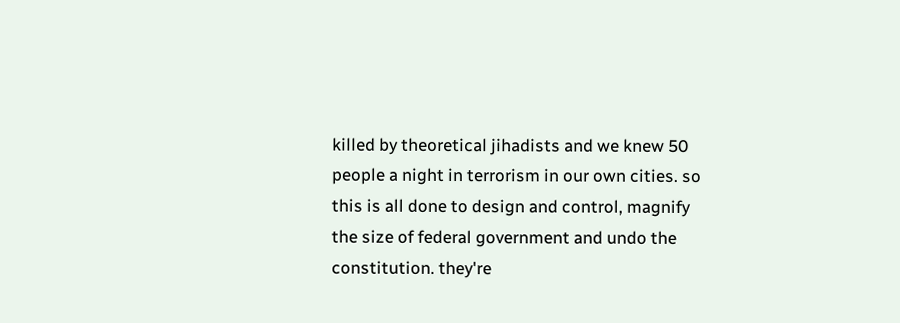killed by theoretical jihadists and we knew 50 people a night in terrorism in our own cities. so this is all done to design and control, magnify the size of federal government and undo the constitution. they're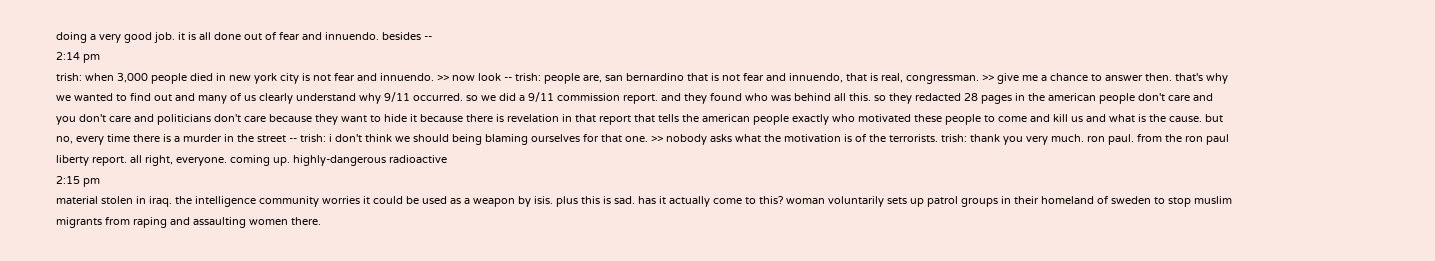doing a very good job. it is all done out of fear and innuendo. besides --
2:14 pm
trish: when 3,000 people died in new york city is not fear and innuendo. >> now look -- trish: people are, san bernardino that is not fear and innuendo, that is real, congressman. >> give me a chance to answer then. that's why we wanted to find out and many of us clearly understand why 9/11 occurred. so we did a 9/11 commission report. and they found who was behind all this. so they redacted 28 pages in the american people don't care and you don't care and politicians don't care because they want to hide it because there is revelation in that report that tells the american people exactly who motivated these people to come and kill us and what is the cause. but no, every time there is a murder in the street -- trish: i don't think we should being blaming ourselves for that one. >> nobody asks what the motivation is of the terrorists. trish: thank you very much. ron paul. from the ron paul liberty report. all right, everyone. coming up. highly-dangerous radioactive
2:15 pm
material stolen in iraq. the intelligence community worries it could be used as a weapon by isis. plus this is sad. has it actually come to this? woman voluntarily sets up patrol groups in their homeland of sweden to stop muslim migrants from raping and assaulting women there.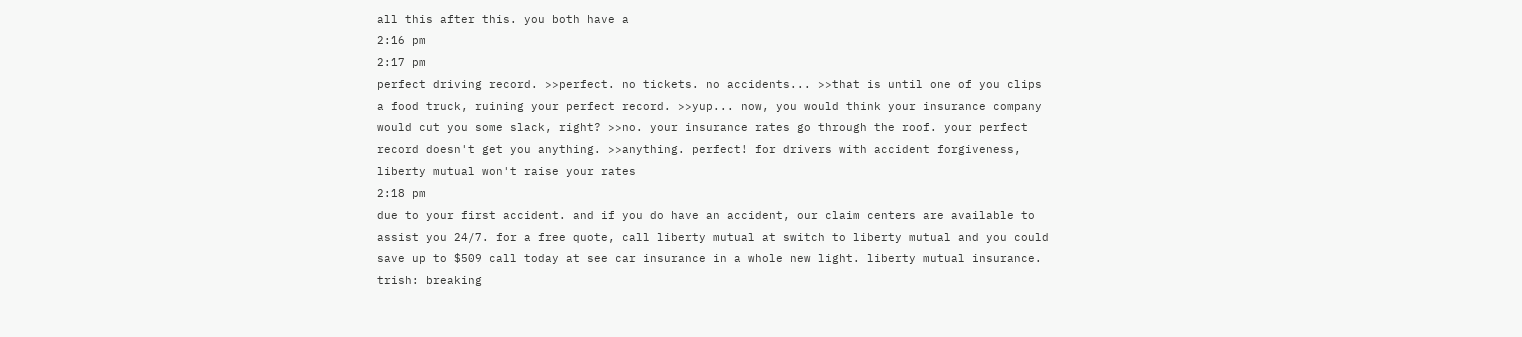all this after this. you both have a
2:16 pm
2:17 pm
perfect driving record. >>perfect. no tickets. no accidents... >>that is until one of you clips a food truck, ruining your perfect record. >>yup... now, you would think your insurance company would cut you some slack, right? >>no. your insurance rates go through the roof. your perfect record doesn't get you anything. >>anything. perfect! for drivers with accident forgiveness, liberty mutual won't raise your rates
2:18 pm
due to your first accident. and if you do have an accident, our claim centers are available to assist you 24/7. for a free quote, call liberty mutual at switch to liberty mutual and you could save up to $509 call today at see car insurance in a whole new light. liberty mutual insurance. trish: breaking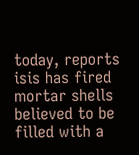today, reports isis has fired mortar shells believed to be filled with a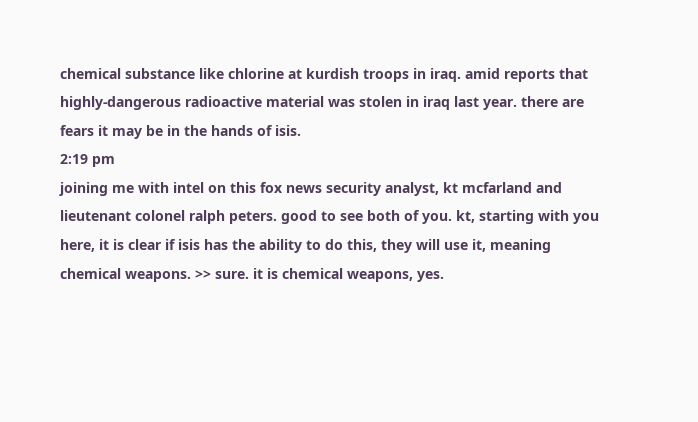chemical substance like chlorine at kurdish troops in iraq. amid reports that highly-dangerous radioactive material was stolen in iraq last year. there are fears it may be in the hands of isis.
2:19 pm
joining me with intel on this fox news security analyst, kt mcfarland and lieutenant colonel ralph peters. good to see both of you. kt, starting with you here, it is clear if isis has the ability to do this, they will use it, meaning chemical weapons. >> sure. it is chemical weapons, yes.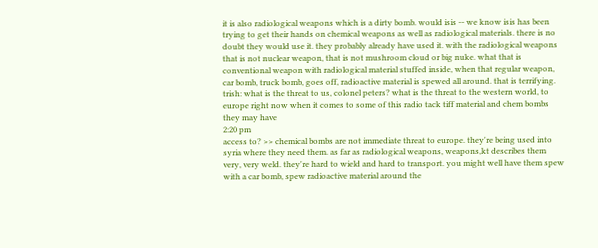it is also radiological weapons which is a dirty bomb. would isis -- we know isis has been trying to get their hands on chemical weapons as well as radiological materials. there is no doubt they would use it. they probably already have used it. with the radiological weapons that is not nuclear weapon, that is not mushroom cloud or big nuke. what that is conventional weapon with radiological material stuffed inside, when that regular weapon, car bomb, truck bomb, goes off, radioactive material is spewed all around. that is terrifying. trish: what is the threat to us, colonel peters? what is the threat to the western world, to europe right now when it comes to some of this radio tack tiff material and chem bombs they may have
2:20 pm
access to? >> chemical bombs are not immediate threat to europe. they're being used into syria where they need them. as far as radiological weapons, weapons,kt describes them very, very weld. they're hard to wield and hard to transport. you might well have them spew with a car bomb, spew radioactive material around the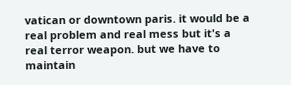vatican or downtown paris. it would be a real problem and real mess but it's a real terror weapon. but we have to maintain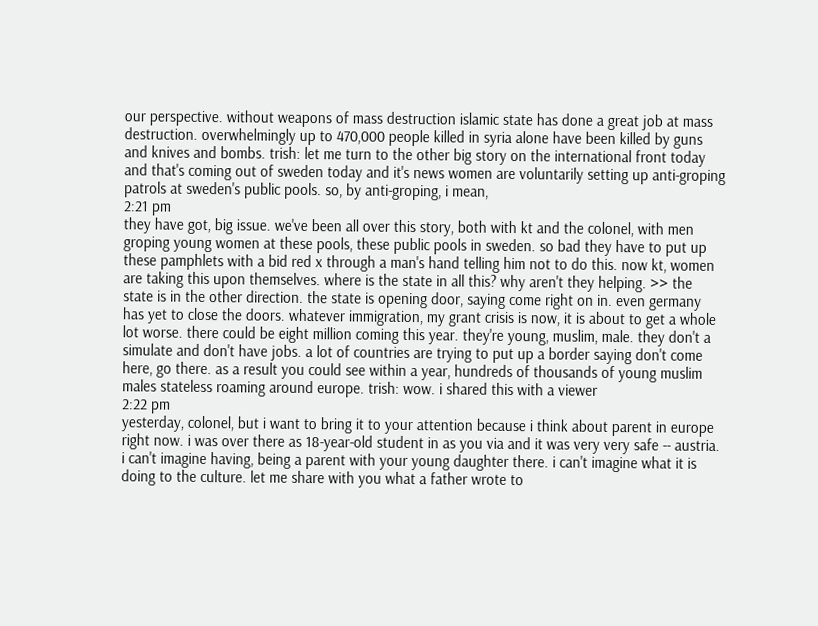our perspective. without weapons of mass destruction islamic state has done a great job at mass destruction. overwhelmingly up to 470,000 people killed in syria alone have been killed by guns and knives and bombs. trish: let me turn to the other big story on the international front today and that's coming out of sweden today and it's news women are voluntarily setting up anti-groping patrols at sweden's public pools. so, by anti-groping, i mean,
2:21 pm
they have got, big issue. we've been all over this story, both with kt and the colonel, with men groping young women at these pools, these public pools in sweden. so bad they have to put up these pamphlets with a bid red x through a man's hand telling him not to do this. now kt, women are taking this upon themselves. where is the state in all this? why aren't they helping. >> the state is in the other direction. the state is opening door, saying come right on in. even germany has yet to close the doors. whatever immigration, my grant crisis is now, it is about to get a whole lot worse. there could be eight million coming this year. they're young, muslim, male. they don't a simulate and don't have jobs. a lot of countries are trying to put up a border saying don't come here, go there. as a result you could see within a year, hundreds of thousands of young muslim males stateless roaming around europe. trish: wow. i shared this with a viewer
2:22 pm
yesterday, colonel, but i want to bring it to your attention because i think about parent in europe right now. i was over there as 18-year-old student in as you via and it was very very safe -- austria. i can't imagine having, being a parent with your young daughter there. i can't imagine what it is doing to the culture. let me share with you what a father wrote to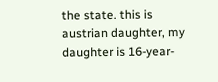the state. this is austrian daughter, my daughter is 16-year-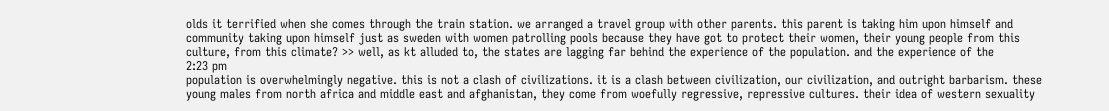olds it terrified when she comes through the train station. we arranged a travel group with other parents. this parent is taking him upon himself and community taking upon himself just as sweden with women patrolling pools because they have got to protect their women, their young people from this culture, from this climate? >> well, as kt alluded to, the states are lagging far behind the experience of the population. and the experience of the
2:23 pm
population is overwhelmingly negative. this is not a clash of civilizations. it is a clash between civilization, our civilization, and outright barbarism. these young males from north africa and middle east and afghanistan, they come from woefully regressive, repressive cultures. their idea of western sexuality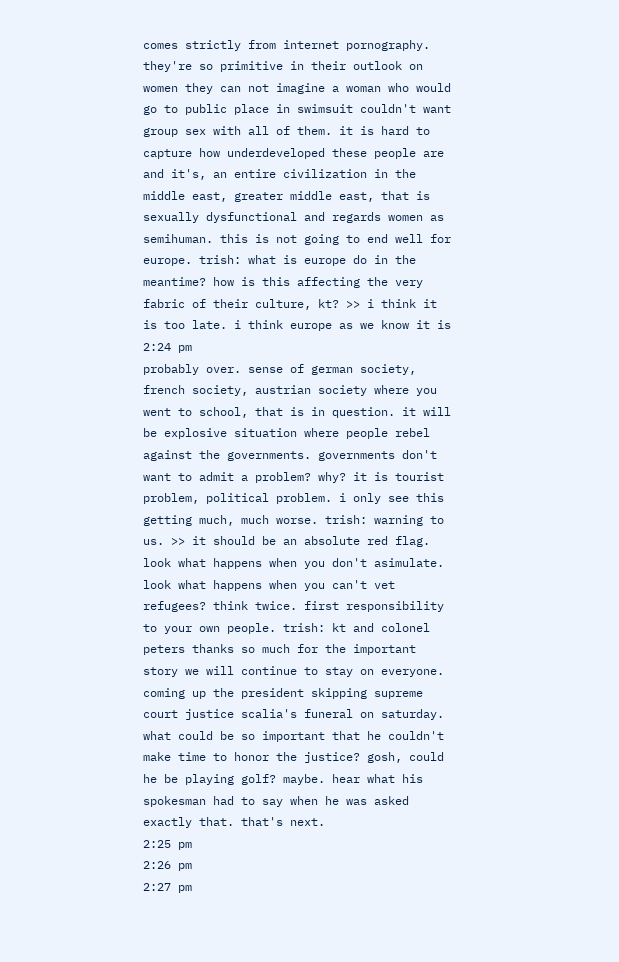comes strictly from internet pornography. they're so primitive in their outlook on women they can not imagine a woman who would go to public place in swimsuit couldn't want group sex with all of them. it is hard to capture how underdeveloped these people are and it's, an entire civilization in the middle east, greater middle east, that is sexually dysfunctional and regards women as semihuman. this is not going to end well for europe. trish: what is europe do in the meantime? how is this affecting the very fabric of their culture, kt? >> i think it is too late. i think europe as we know it is
2:24 pm
probably over. sense of german society, french society, austrian society where you went to school, that is in question. it will be explosive situation where people rebel against the governments. governments don't want to admit a problem? why? it is tourist problem, political problem. i only see this getting much, much worse. trish: warning to us. >> it should be an absolute red flag. look what happens when you don't asimulate. look what happens when you can't vet refugees? think twice. first responsibility to your own people. trish: kt and colonel peters thanks so much for the important story we will continue to stay on everyone. coming up the president skipping supreme court justice scalia's funeral on saturday. what could be so important that he couldn't make time to honor the justice? gosh, could he be playing golf? maybe. hear what his spokesman had to say when he was asked exactly that. that's next.
2:25 pm
2:26 pm
2:27 pm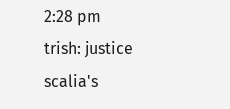2:28 pm
trish: justice scalia's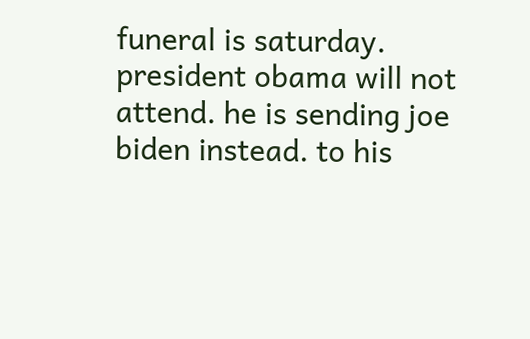funeral is saturday. president obama will not attend. he is sending joe biden instead. to his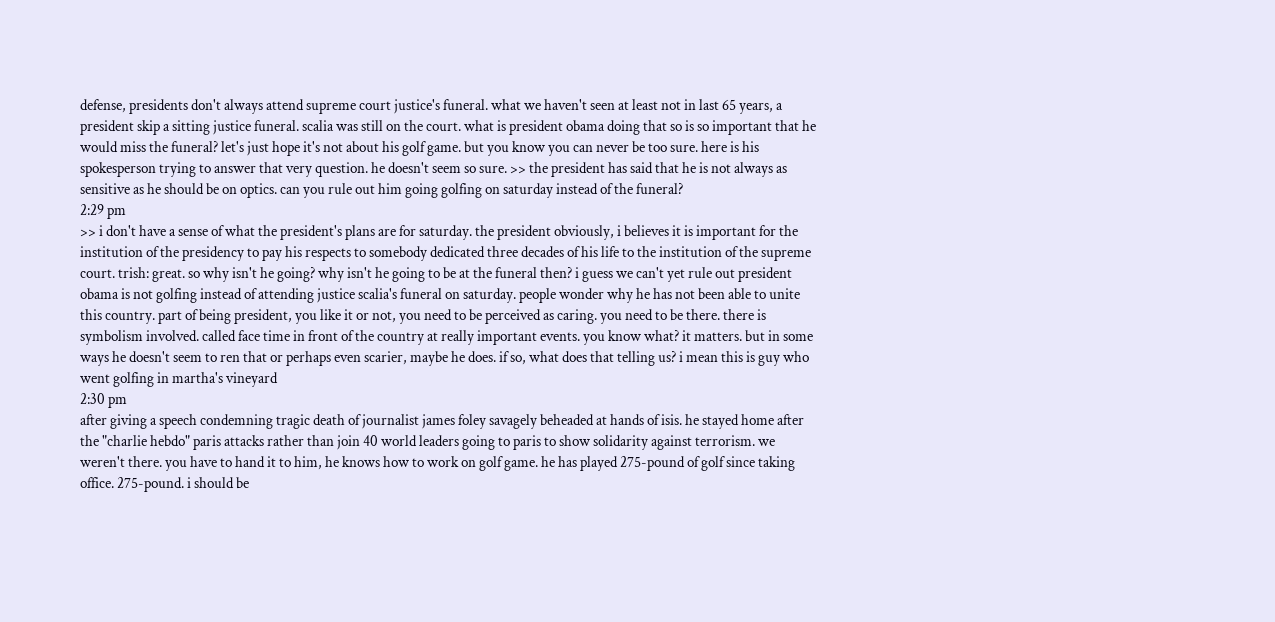defense, presidents don't always attend supreme court justice's funeral. what we haven't seen at least not in last 65 years, a president skip a sitting justice funeral. scalia was still on the court. what is president obama doing that so is so important that he would miss the funeral? let's just hope it's not about his golf game. but you know you can never be too sure. here is his spokesperson trying to answer that very question. he doesn't seem so sure. >> the president has said that he is not always as sensitive as he should be on optics. can you rule out him going golfing on saturday instead of the funeral?
2:29 pm
>> i don't have a sense of what the president's plans are for saturday. the president obviously, i believes it is important for the institution of the presidency to pay his respects to somebody dedicated three decades of his life to the institution of the supreme court. trish: great. so why isn't he going? why isn't he going to be at the funeral then? i guess we can't yet rule out president obama is not golfing instead of attending justice scalia's funeral on saturday. people wonder why he has not been able to unite this country. part of being president, you like it or not, you need to be perceived as caring. you need to be there. there is symbolism involved. called face time in front of the country at really important events. you know what? it matters. but in some ways he doesn't seem to ren that or perhaps even scarier, maybe he does. if so, what does that telling us? i mean this is guy who went golfing in martha's vineyard
2:30 pm
after giving a speech condemning tragic death of journalist james foley savagely beheaded at hands of isis. he stayed home after the "charlie hebdo" paris attacks rather than join 40 world leaders going to paris to show solidarity against terrorism. we weren't there. you have to hand it to him, he knows how to work on golf game. he has played 275-pound of golf since taking office. 275-pound. i should be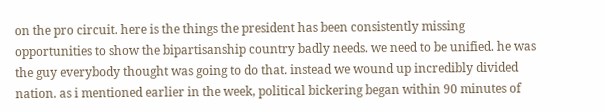on the pro circuit. here is the things the president has been consistently missing opportunities to show the bipartisanship country badly needs. we need to be unified. he was the guy everybody thought was going to do that. instead we wound up incredibly divided nation. as i mentioned earlier in the week, political bickering began within 90 minutes of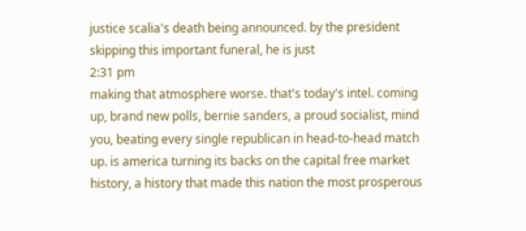justice scalia's death being announced. by the president skipping this important funeral, he is just
2:31 pm
making that atmosphere worse. that's today's intel. coming up, brand new polls, bernie sanders, a proud socialist, mind you, beating every single republican in head-to-head match up. is america turning its backs on the capital free market history, a history that made this nation the most prosperous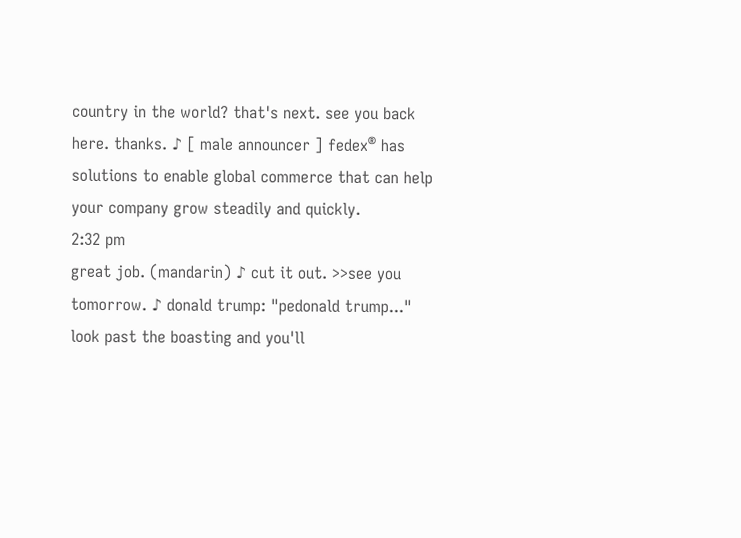country in the world? that's next. see you back here. thanks. ♪ [ male announcer ] fedex® has solutions to enable global commerce that can help your company grow steadily and quickly.
2:32 pm
great job. (mandarin) ♪ cut it out. >>see you tomorrow. ♪ donald trump: "pedonald trump..." look past the boasting and you'll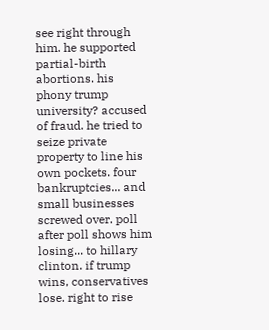see right through him. he supported partial-birth abortions. his phony trump university? accused of fraud. he tried to seize private property to line his own pockets. four bankruptcies... and small businesses screwed over. poll after poll shows him losing... to hillary clinton. if trump wins, conservatives lose. right to rise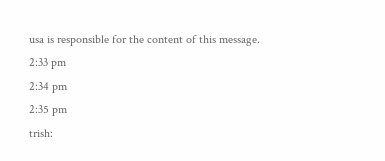usa is responsible for the content of this message.
2:33 pm
2:34 pm
2:35 pm
trish: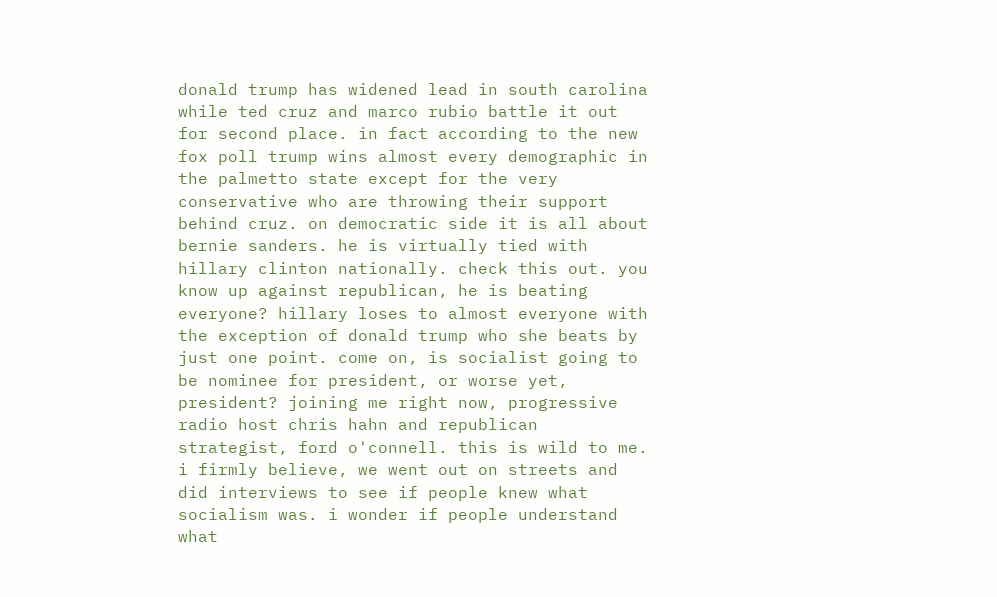donald trump has widened lead in south carolina while ted cruz and marco rubio battle it out for second place. in fact according to the new fox poll trump wins almost every demographic in the palmetto state except for the very conservative who are throwing their support behind cruz. on democratic side it is all about bernie sanders. he is virtually tied with hillary clinton nationally. check this out. you know up against republican, he is beating everyone? hillary loses to almost everyone with the exception of donald trump who she beats by just one point. come on, is socialist going to be nominee for president, or worse yet, president? joining me right now, progressive radio host chris hahn and republican strategist, ford o'connell. this is wild to me. i firmly believe, we went out on streets and did interviews to see if people knew what socialism was. i wonder if people understand what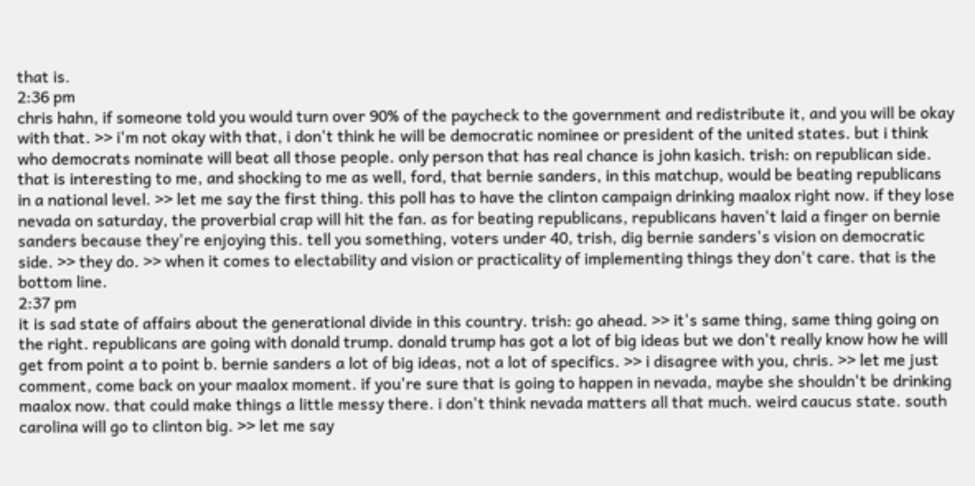that is.
2:36 pm
chris hahn, if someone told you would turn over 90% of the paycheck to the government and redistribute it, and you will be okay with that. >> i'm not okay with that, i don't think he will be democratic nominee or president of the united states. but i think who democrats nominate will beat all those people. only person that has real chance is john kasich. trish: on republican side. that is interesting to me, and shocking to me as well, ford, that bernie sanders, in this matchup, would be beating republicans in a national level. >> let me say the first thing. this poll has to have the clinton campaign drinking maalox right now. if they lose nevada on saturday, the proverbial crap will hit the fan. as for beating republicans, republicans haven't laid a finger on bernie sanders because they're enjoying this. tell you something, voters under 40, trish, dig bernie sanders's vision on democratic side. >> they do. >> when it comes to electability and vision or practicality of implementing things they don't care. that is the bottom line.
2:37 pm
it is sad state of affairs about the generational divide in this country. trish: go ahead. >> it's same thing, same thing going on the right. republicans are going with donald trump. donald trump has got a lot of big ideas but we don't really know how he will get from point a to point b. bernie sanders a lot of big ideas, not a lot of specifics. >> i disagree with you, chris. >> let me just comment, come back on your maalox moment. if you're sure that is going to happen in nevada, maybe she shouldn't be drinking maalox now. that could make things a little messy there. i don't think nevada matters all that much. weird caucus state. south carolina will go to clinton big. >> let me say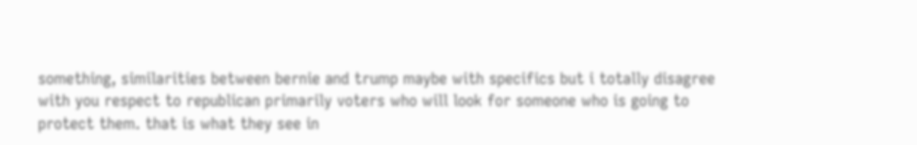something, similarities between bernie and trump maybe with specifics but i totally disagree with you respect to republican primarily voters who will look for someone who is going to protect them. that is what they see in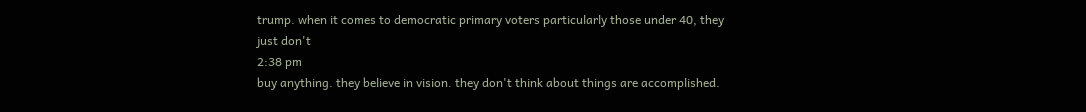trump. when it comes to democratic primary voters particularly those under 40, they just don't
2:38 pm
buy anything. they believe in vision. they don't think about things are accomplished.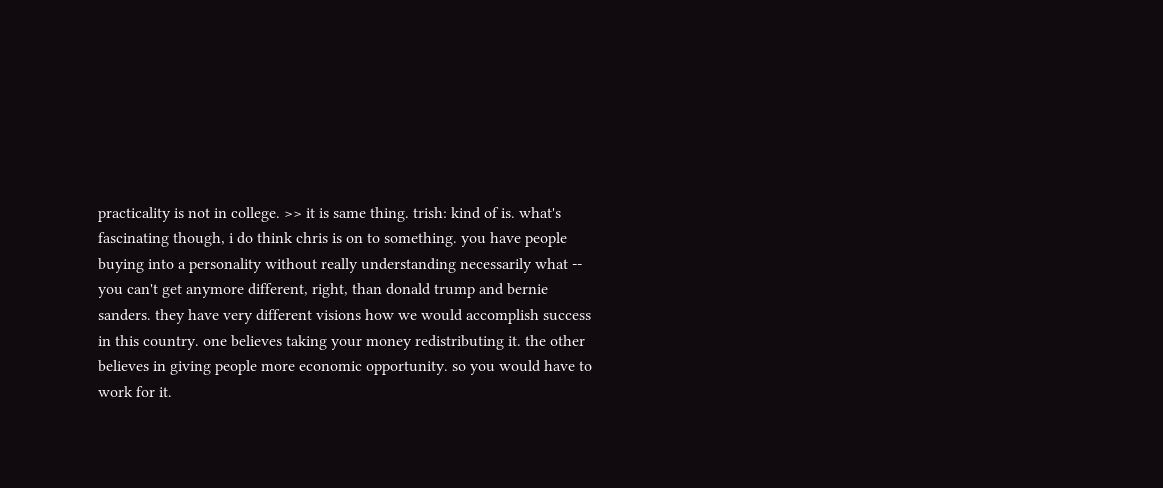practicality is not in college. >> it is same thing. trish: kind of is. what's fascinating though, i do think chris is on to something. you have people buying into a personality without really understanding necessarily what -- you can't get anymore different, right, than donald trump and bernie sanders. they have very different visions how we would accomplish success in this country. one believes taking your money redistributing it. the other believes in giving people more economic opportunity. so you would have to work for it.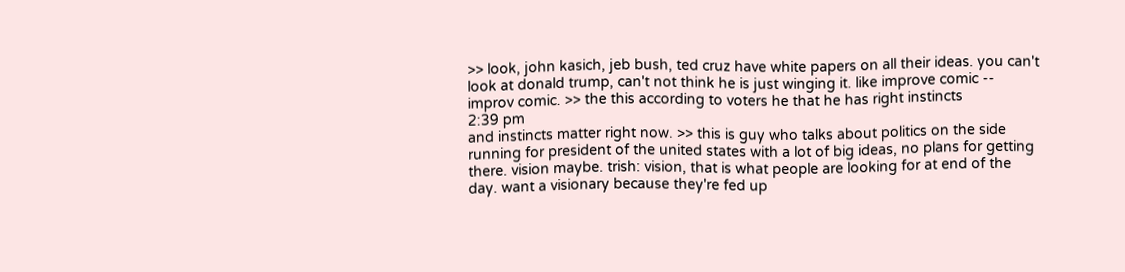>> look, john kasich, jeb bush, ted cruz have white papers on all their ideas. you can't look at donald trump, can't not think he is just winging it. like improve comic -- improv comic. >> the this according to voters he that he has right instincts
2:39 pm
and instincts matter right now. >> this is guy who talks about politics on the side running for president of the united states with a lot of big ideas, no plans for getting there. vision maybe. trish: vision, that is what people are looking for at end of the day. want a visionary because they're fed up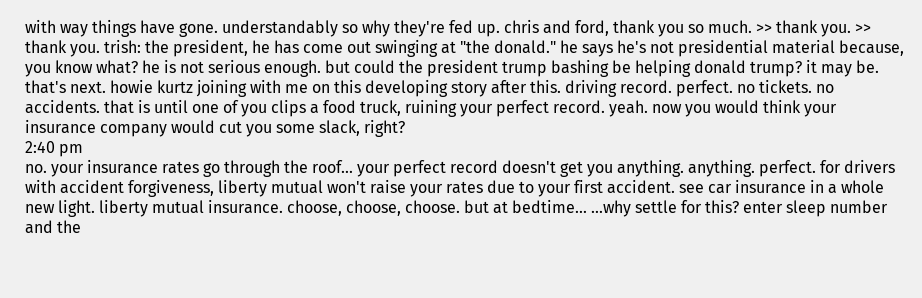with way things have gone. understandably so why they're fed up. chris and ford, thank you so much. >> thank you. >> thank you. trish: the president, he has come out swinging at "the donald." he says he's not presidential material because, you know what? he is not serious enough. but could the president trump bashing be helping donald trump? it may be. that's next. howie kurtz joining with me on this developing story after this. driving record. perfect. no tickets. no accidents. that is until one of you clips a food truck, ruining your perfect record. yeah. now you would think your insurance company would cut you some slack, right?
2:40 pm
no. your insurance rates go through the roof... your perfect record doesn't get you anything. anything. perfect. for drivers with accident forgiveness, liberty mutual won't raise your rates due to your first accident. see car insurance in a whole new light. liberty mutual insurance. choose, choose, choose. but at bedtime... ...why settle for this? enter sleep number and the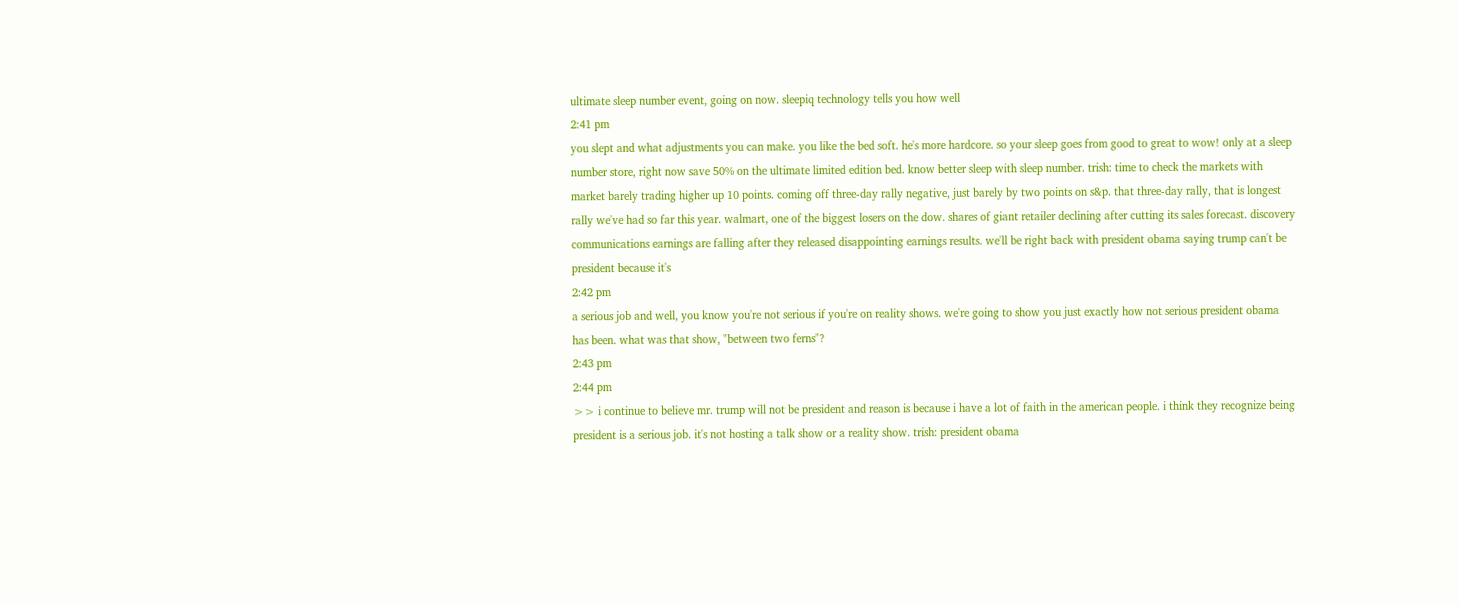ultimate sleep number event, going on now. sleepiq technology tells you how well
2:41 pm
you slept and what adjustments you can make. you like the bed soft. he's more hardcore. so your sleep goes from good to great to wow! only at a sleep number store, right now save 50% on the ultimate limited edition bed. know better sleep with sleep number. trish: time to check the markets with market barely trading higher up 10 points. coming off three-day rally negative, just barely by two points on s&p. that three-day rally, that is longest rally we've had so far this year. walmart, one of the biggest losers on the dow. shares of giant retailer declining after cutting its sales forecast. discovery communications earnings are falling after they released disappointing earnings results. we'll be right back with president obama saying trump can't be president because it's
2:42 pm
a serious job and well, you know you're not serious if you're on reality shows. we're going to show you just exactly how not serious president obama has been. what was that show, "between two ferns"?
2:43 pm
2:44 pm
>> i continue to believe mr. trump will not be president and reason is because i have a lot of faith in the american people. i think they recognize being president is a serious job. it's not hosting a talk show or a reality show. trish: president obama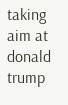taking aim at donald trump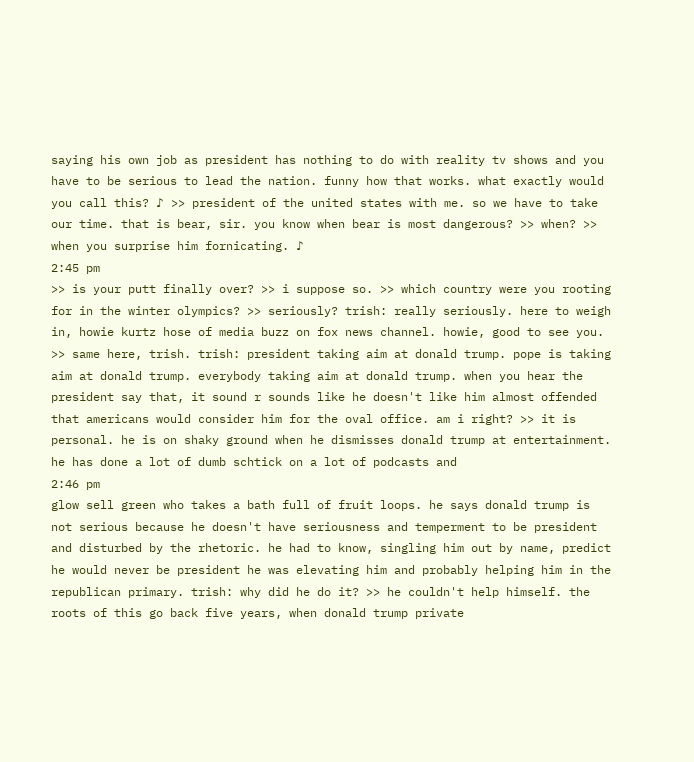saying his own job as president has nothing to do with reality tv shows and you have to be serious to lead the nation. funny how that works. what exactly would you call this? ♪ >> president of the united states with me. so we have to take our time. that is bear, sir. you know when bear is most dangerous? >> when? >> when you surprise him fornicating. ♪
2:45 pm
>> is your putt finally over? >> i suppose so. >> which country were you rooting for in the winter olympics? >> seriously? trish: really seriously. here to weigh in, howie kurtz hose of media buzz on fox news channel. howie, good to see you. >> same here, trish. trish: president taking aim at donald trump. pope is taking aim at donald trump. everybody taking aim at donald trump. when you hear the president say that, it sound r sounds like he doesn't like him almost offended that americans would consider him for the oval office. am i right? >> it is personal. he is on shaky ground when he dismisses donald trump at entertainment. he has done a lot of dumb schtick on a lot of podcasts and
2:46 pm
glow sell green who takes a bath full of fruit loops. he says donald trump is not serious because he doesn't have seriousness and temperment to be president and disturbed by the rhetoric. he had to know, singling him out by name, predict he would never be president he was elevating him and probably helping him in the republican primary. trish: why did he do it? >> he couldn't help himself. the roots of this go back five years, when donald trump private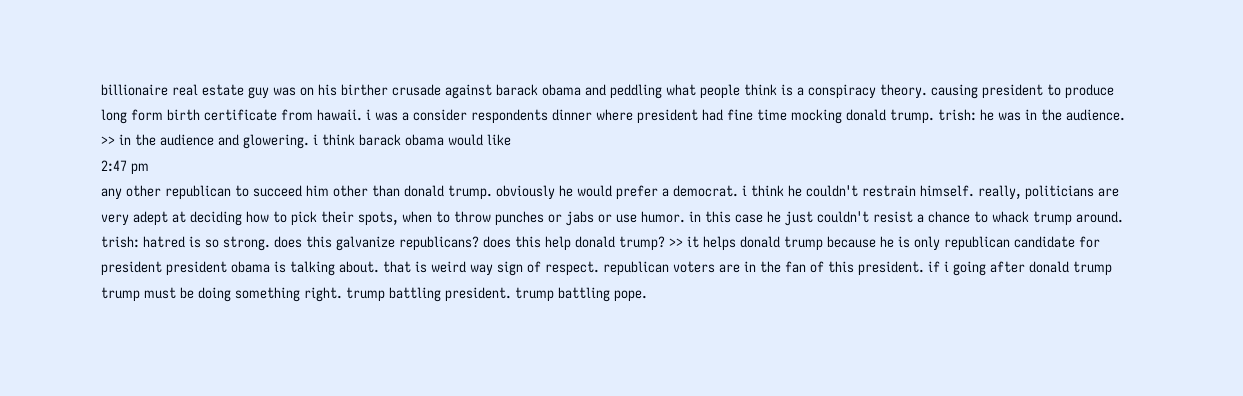billionaire real estate guy was on his birther crusade against barack obama and peddling what people think is a conspiracy theory. causing president to produce long form birth certificate from hawaii. i was a consider respondents dinner where president had fine time mocking donald trump. trish: he was in the audience. >> in the audience and glowering. i think barack obama would like
2:47 pm
any other republican to succeed him other than donald trump. obviously he would prefer a democrat. i think he couldn't restrain himself. really, politicians are very adept at deciding how to pick their spots, when to throw punches or jabs or use humor. in this case he just couldn't resist a chance to whack trump around. trish: hatred is so strong. does this galvanize republicans? does this help donald trump? >> it helps donald trump because he is only republican candidate for president president obama is talking about. that is weird way sign of respect. republican voters are in the fan of this president. if i going after donald trump trump must be doing something right. trump battling president. trump battling pope.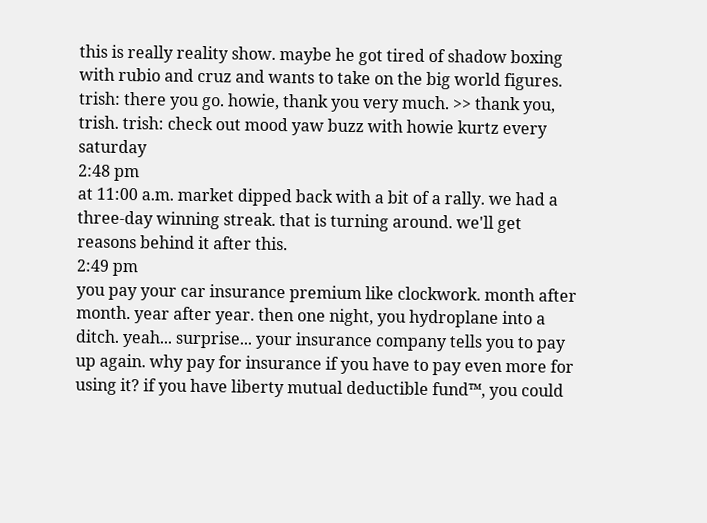this is really reality show. maybe he got tired of shadow boxing with rubio and cruz and wants to take on the big world figures. trish: there you go. howie, thank you very much. >> thank you, trish. trish: check out mood yaw buzz with howie kurtz every saturday
2:48 pm
at 11:00 a.m. market dipped back with a bit of a rally. we had a three-day winning streak. that is turning around. we'll get reasons behind it after this.
2:49 pm
you pay your car insurance premium like clockwork. month after month. year after year. then one night, you hydroplane into a ditch. yeah... surprise... your insurance company tells you to pay up again. why pay for insurance if you have to pay even more for using it? if you have liberty mutual deductible fund™, you could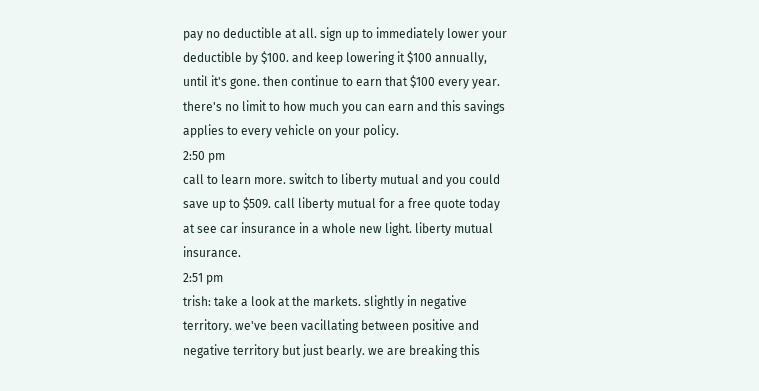pay no deductible at all. sign up to immediately lower your deductible by $100. and keep lowering it $100 annually, until it's gone. then continue to earn that $100 every year. there's no limit to how much you can earn and this savings applies to every vehicle on your policy.
2:50 pm
call to learn more. switch to liberty mutual and you could save up to $509. call liberty mutual for a free quote today at see car insurance in a whole new light. liberty mutual insurance.
2:51 pm
trish: take a look at the markets. slightly in negative territory. we've been vacillating between positive and negative territory but just bearly. we are breaking this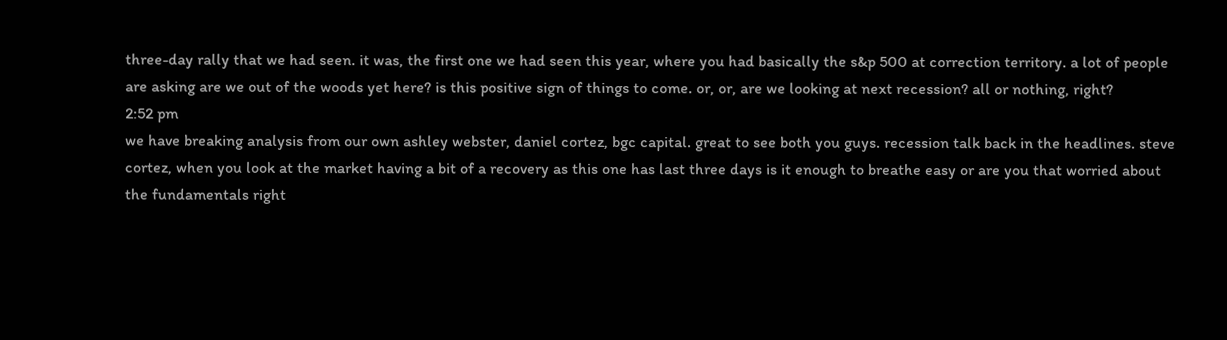three-day rally that we had seen. it was, the first one we had seen this year, where you had basically the s&p 500 at correction territory. a lot of people are asking are we out of the woods yet here? is this positive sign of things to come. or, or, are we looking at next recession? all or nothing, right?
2:52 pm
we have breaking analysis from our own ashley webster, daniel cortez, bgc capital. great to see both you guys. recession talk back in the headlines. steve cortez, when you look at the market having a bit of a recovery as this one has last three days is it enough to breathe easy or are you that worried about the fundamentals right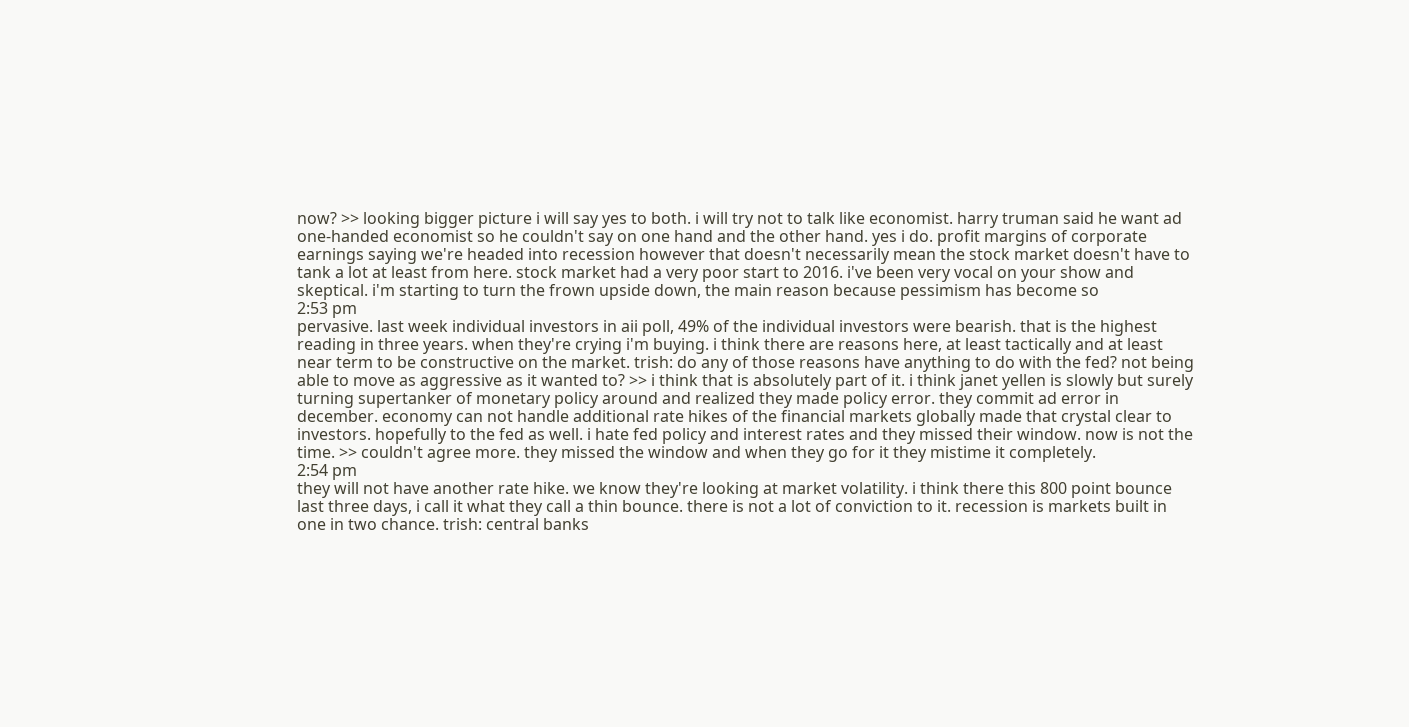now? >> looking bigger picture i will say yes to both. i will try not to talk like economist. harry truman said he want ad one-handed economist so he couldn't say on one hand and the other hand. yes i do. profit margins of corporate earnings saying we're headed into recession however that doesn't necessarily mean the stock market doesn't have to tank a lot at least from here. stock market had a very poor start to 2016. i've been very vocal on your show and skeptical. i'm starting to turn the frown upside down, the main reason because pessimism has become so
2:53 pm
pervasive. last week individual investors in aii poll, 49% of the individual investors were bearish. that is the highest reading in three years. when they're crying i'm buying. i think there are reasons here, at least tactically and at least near term to be constructive on the market. trish: do any of those reasons have anything to do with the fed? not being able to move as aggressive as it wanted to? >> i think that is absolutely part of it. i think janet yellen is slowly but surely turning supertanker of monetary policy around and realized they made policy error. they commit ad error in december. economy can not handle additional rate hikes of the financial markets globally made that crystal clear to investors. hopefully to the fed as well. i hate fed policy and interest rates and they missed their window. now is not the time. >> couldn't agree more. they missed the window and when they go for it they mistime it completely.
2:54 pm
they will not have another rate hike. we know they're looking at market volatility. i think there this 800 point bounce last three days, i call it what they call a thin bounce. there is not a lot of conviction to it. recession is markets built in one in two chance. trish: central banks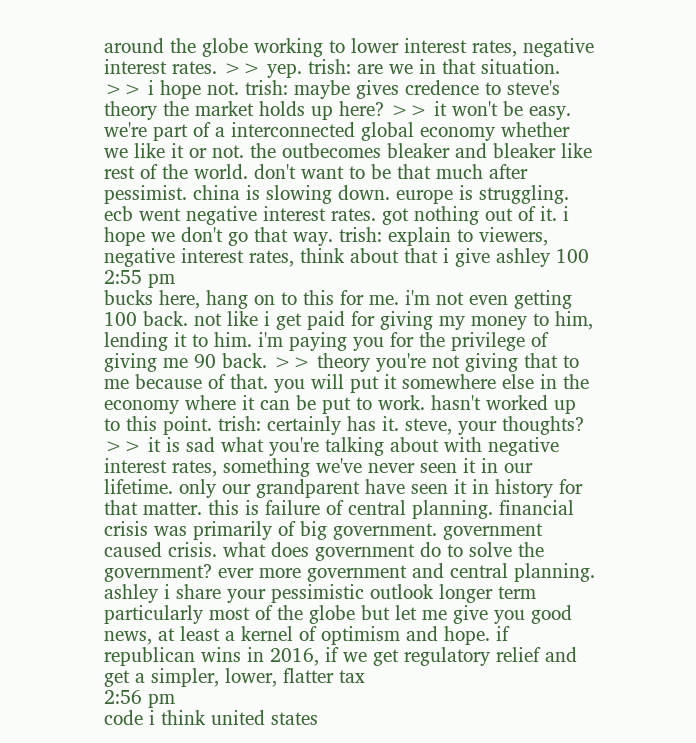around the globe working to lower interest rates, negative interest rates. >> yep. trish: are we in that situation. >> i hope not. trish: maybe gives credence to steve's theory the market holds up here? >> it won't be easy. we're part of a interconnected global economy whether we like it or not. the outbecomes bleaker and bleaker like rest of the world. don't want to be that much after pessimist. china is slowing down. europe is struggling. ecb went negative interest rates. got nothing out of it. i hope we don't go that way. trish: explain to viewers, negative interest rates, think about that i give ashley 100
2:55 pm
bucks here, hang on to this for me. i'm not even getting 100 back. not like i get paid for giving my money to him, lending it to him. i'm paying you for the privilege of giving me 90 back. >> theory you're not giving that to me because of that. you will put it somewhere else in the economy where it can be put to work. hasn't worked up to this point. trish: certainly has it. steve, your thoughts? >> it is sad what you're talking about with negative interest rates, something we've never seen it in our lifetime. only our grandparent have seen it in history for that matter. this is failure of central planning. financial crisis was primarily of big government. government caused crisis. what does government do to solve the government? ever more government and central planning. ashley i share your pessimistic outlook longer term particularly most of the globe but let me give you good news, at least a kernel of optimism and hope. if republican wins in 2016, if we get regulatory relief and get a simpler, lower, flatter tax
2:56 pm
code i think united states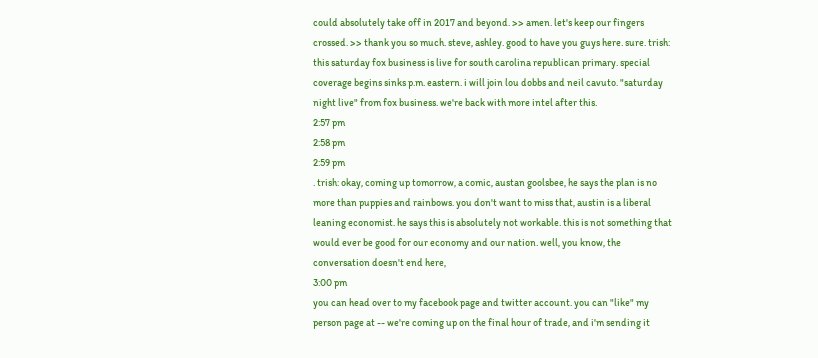could absolutely take off in 2017 and beyond. >> amen. let's keep our fingers crossed. >> thank you so much. steve, ashley. good to have you guys here. sure. trish: this saturday fox business is live for south carolina republican primary. special coverage begins sinks p.m. eastern. i will join lou dobbs and neil cavuto. "saturday night live" from fox business. we're back with more intel after this.
2:57 pm
2:58 pm
2:59 pm
. trish: okay, coming up tomorrow, a comic, austan goolsbee, he says the plan is no more than puppies and rainbows. you don't want to miss that, austin is a liberal leaning economist. he says this is absolutely not workable. this is not something that would ever be good for our economy and our nation. well, you know, the conversation doesn't end here,
3:00 pm
you can head over to my facebook page and twitter account. you can "like" my person page at -- we're coming up on the final hour of trade, and i'm sending it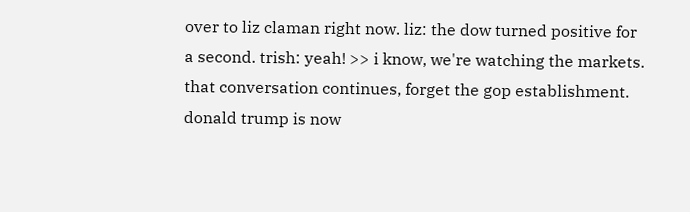over to liz claman right now. liz: the dow turned positive for a second. trish: yeah! >> i know, we're watching the markets. that conversation continues, forget the gop establishment. donald trump is now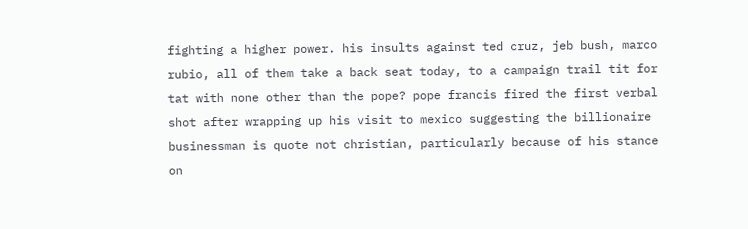fighting a higher power. his insults against ted cruz, jeb bush, marco rubio, all of them take a back seat today, to a campaign trail tit for tat with none other than the pope? pope francis fired the first verbal shot after wrapping up his visit to mexico suggesting the billionaire businessman is quote not christian, particularly because of his stance on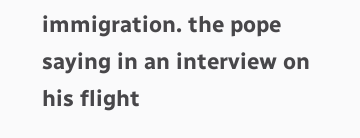immigration. the pope saying in an interview on his flight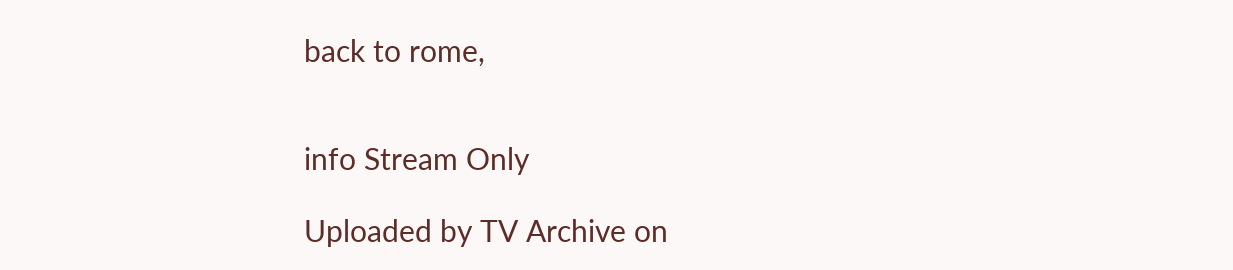back to rome,


info Stream Only

Uploaded by TV Archive on